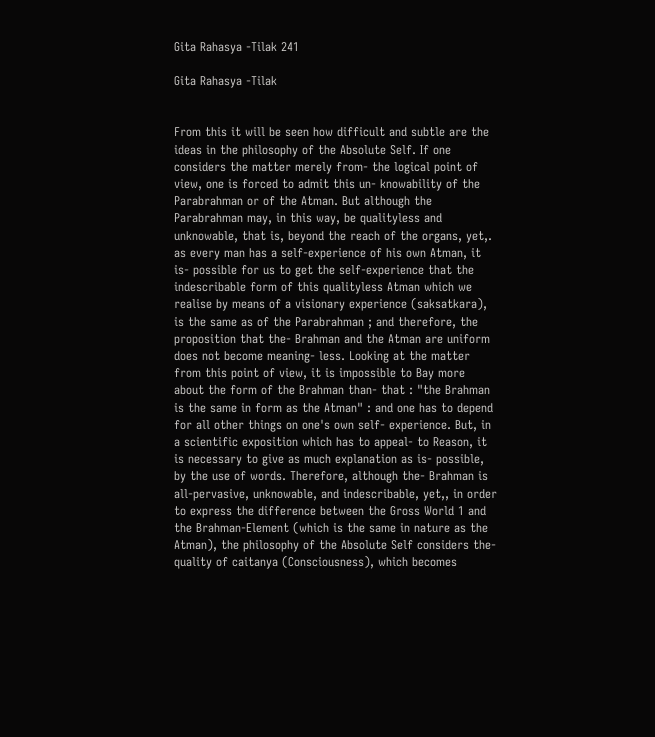Gita Rahasya -Tilak 241

Gita Rahasya -Tilak


From this it will be seen how difficult and subtle are the ideas in the philosophy of the Absolute Self. If one considers the matter merely from- the logical point of view, one is forced to admit this un- knowability of the Parabrahman or of the Atman. But although the Parabrahman may, in this way, be qualityless and unknowable, that is, beyond the reach of the organs, yet,. as every man has a self-experience of his own Atman, it is- possible for us to get the self-experience that the indescribable form of this qualityless Atman which we realise by means of a visionary experience (saksatkara), is the same as of the Parabrahman ; and therefore, the proposition that the- Brahman and the Atman are uniform does not become meaning- less. Looking at the matter from this point of view, it is impossible to Bay more about the form of the Brahman than- that : "the Brahman is the same in form as the Atman" : and one has to depend for all other things on one's own self- experience. But, in a scientific exposition which has to appeal- to Reason, it is necessary to give as much explanation as is- possible, by the use of words. Therefore, although the- Brahman is all-pervasive, unknowable, and indescribable, yet,, in order to express the difference between the Gross World 1 and the Brahman-Element (which is the same in nature as the Atman), the philosophy of the Absolute Self considers the- quality of caitanya (Consciousness), which becomes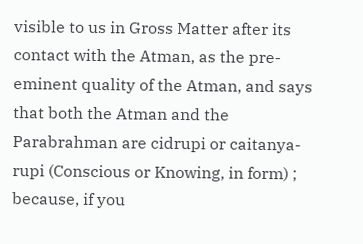visible to us in Gross Matter after its contact with the Atman, as the pre-eminent quality of the Atman, and says that both the Atman and the Parabrahman are cidrupi or caitanya-rupi (Conscious or Knowing, in form) ; because, if you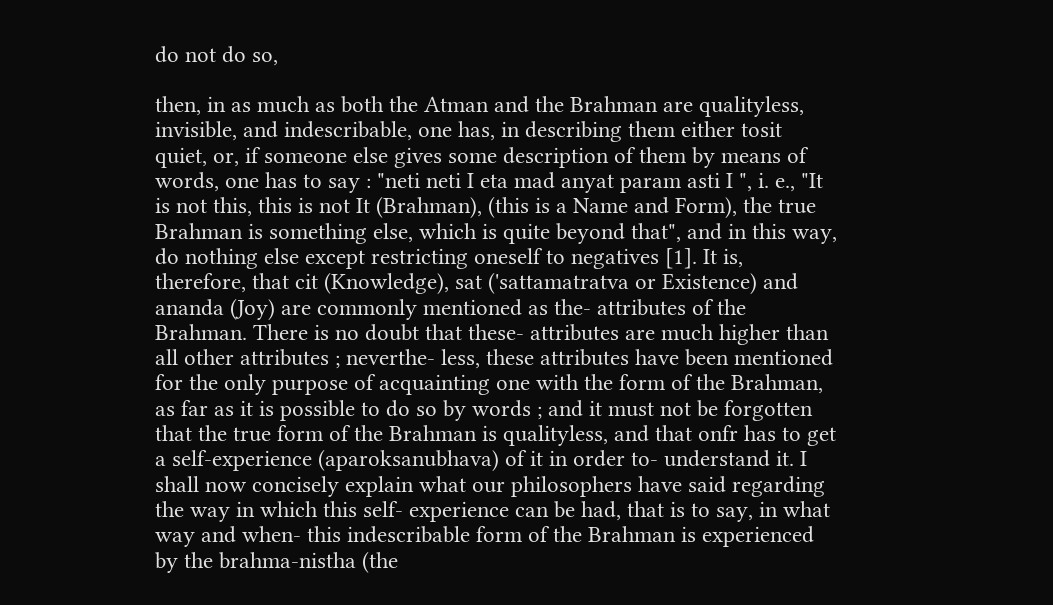do not do so,

then, in as much as both the Atman and the Brahman are qualityless, invisible, and indescribable, one has, in describing them either tosit quiet, or, if someone else gives some description of them by means of words, one has to say : "neti neti I eta mad anyat param asti I ", i. e., "It is not this, this is not It (Brahman), (this is a Name and Form), the true Brahman is something else, which is quite beyond that", and in this way, do nothing else except restricting oneself to negatives [1]. It is, therefore, that cit (Knowledge), sat ('sattamatratva or Existence) and ananda (Joy) are commonly mentioned as the- attributes of the Brahman. There is no doubt that these- attributes are much higher than all other attributes ; neverthe- less, these attributes have been mentioned for the only purpose of acquainting one with the form of the Brahman, as far as it is possible to do so by words ; and it must not be forgotten that the true form of the Brahman is qualityless, and that onfr has to get a self-experience (aparoksanubhava) of it in order to- understand it. I shall now concisely explain what our philosophers have said regarding the way in which this self- experience can be had, that is to say, in what way and when- this indescribable form of the Brahman is experienced by the brahma-nistha (the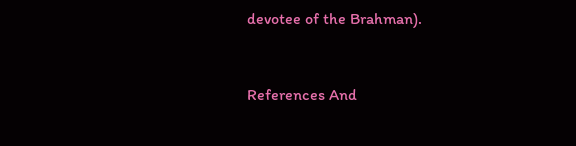devotee of the Brahman).


References And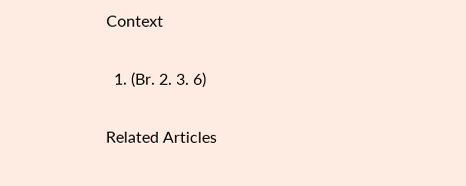Context

  1. (Br. 2. 3. 6)

Related Articles